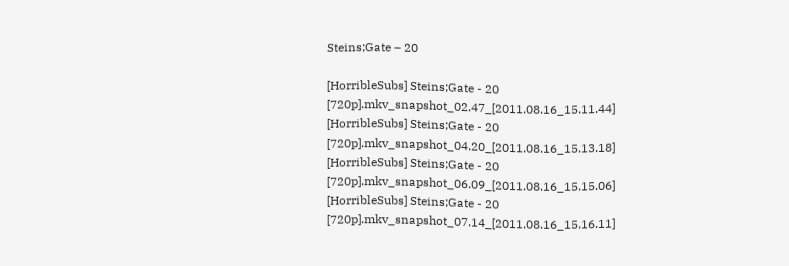Steins;Gate – 20

[HorribleSubs] Steins;Gate - 20 [720p].mkv_snapshot_02.47_[2011.08.16_15.11.44] [HorribleSubs] Steins;Gate - 20 [720p].mkv_snapshot_04.20_[2011.08.16_15.13.18] [HorribleSubs] Steins;Gate - 20 [720p].mkv_snapshot_06.09_[2011.08.16_15.15.06]
[HorribleSubs] Steins;Gate - 20 [720p].mkv_snapshot_07.14_[2011.08.16_15.16.11]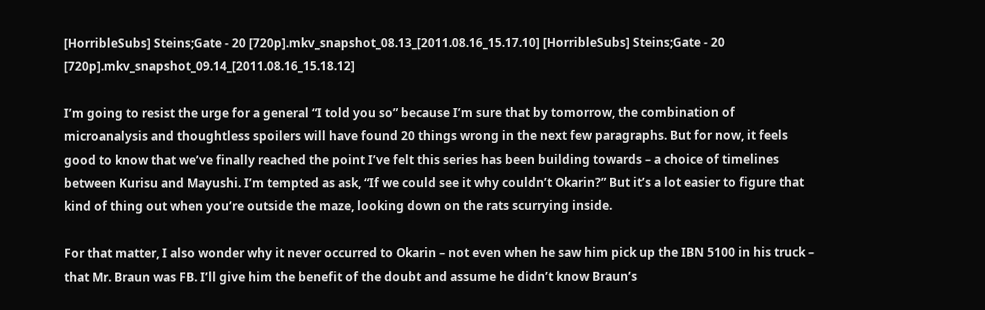[HorribleSubs] Steins;Gate - 20 [720p].mkv_snapshot_08.13_[2011.08.16_15.17.10] [HorribleSubs] Steins;Gate - 20 [720p].mkv_snapshot_09.14_[2011.08.16_15.18.12]

I’m going to resist the urge for a general “I told you so” because I’m sure that by tomorrow, the combination of microanalysis and thoughtless spoilers will have found 20 things wrong in the next few paragraphs. But for now, it feels good to know that we’ve finally reached the point I’ve felt this series has been building towards – a choice of timelines between Kurisu and Mayushi. I’m tempted as ask, “If we could see it why couldn’t Okarin?” But it’s a lot easier to figure that kind of thing out when you’re outside the maze, looking down on the rats scurrying inside.

For that matter, I also wonder why it never occurred to Okarin – not even when he saw him pick up the IBN 5100 in his truck – that Mr. Braun was FB. I’ll give him the benefit of the doubt and assume he didn’t know Braun’s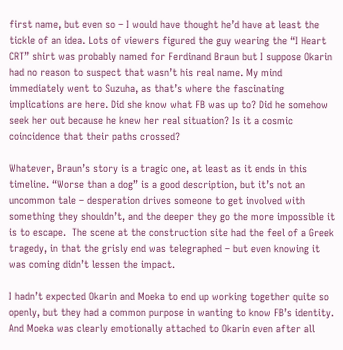first name, but even so – I would have thought he’d have at least the tickle of an idea. Lots of viewers figured the guy wearing the “I Heart CRT” shirt was probably named for Ferdinand Braun but I suppose Okarin had no reason to suspect that wasn’t his real name. My mind immediately went to Suzuha, as that’s where the fascinating implications are here. Did she know what FB was up to? Did he somehow seek her out because he knew her real situation? Is it a cosmic coincidence that their paths crossed?

Whatever, Braun’s story is a tragic one, at least as it ends in this timeline. “Worse than a dog” is a good description, but it’s not an uncommon tale – desperation drives someone to get involved with something they shouldn’t, and the deeper they go the more impossible it is to escape.  The scene at the construction site had the feel of a Greek tragedy, in that the grisly end was telegraphed – but even knowing it was coming didn’t lessen the impact.

I hadn’t expected Okarin and Moeka to end up working together quite so openly, but they had a common purpose in wanting to know FB’s identity. And Moeka was clearly emotionally attached to Okarin even after all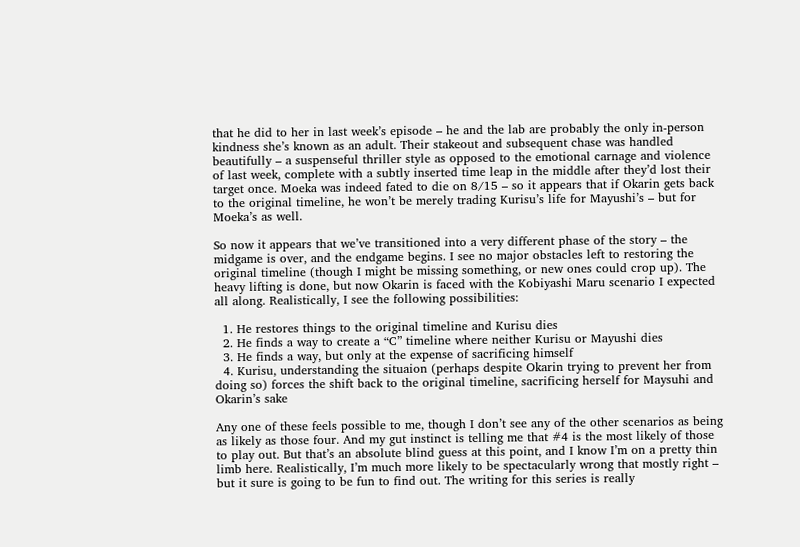that he did to her in last week’s episode – he and the lab are probably the only in-person kindness she’s known as an adult. Their stakeout and subsequent chase was handled beautifully – a suspenseful thriller style as opposed to the emotional carnage and violence of last week, complete with a subtly inserted time leap in the middle after they’d lost their target once. Moeka was indeed fated to die on 8/15 – so it appears that if Okarin gets back to the original timeline, he won’t be merely trading Kurisu’s life for Mayushi’s – but for Moeka’s as well.

So now it appears that we’ve transitioned into a very different phase of the story – the midgame is over, and the endgame begins. I see no major obstacles left to restoring the original timeline (though I might be missing something, or new ones could crop up). The heavy lifting is done, but now Okarin is faced with the Kobiyashi Maru scenario I expected all along. Realistically, I see the following possibilities:

  1. He restores things to the original timeline and Kurisu dies
  2. He finds a way to create a “C” timeline where neither Kurisu or Mayushi dies
  3. He finds a way, but only at the expense of sacrificing himself
  4. Kurisu, understanding the situaion (perhaps despite Okarin trying to prevent her from doing so) forces the shift back to the original timeline, sacrificing herself for Maysuhi and Okarin’s sake

Any one of these feels possible to me, though I don’t see any of the other scenarios as being as likely as those four. And my gut instinct is telling me that #4 is the most likely of those to play out. But that’s an absolute blind guess at this point, and I know I’m on a pretty thin limb here. Realistically, I’m much more likely to be spectacularly wrong that mostly right – but it sure is going to be fun to find out. The writing for this series is really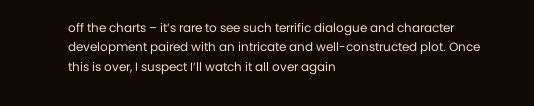off the charts – it’s rare to see such terrific dialogue and character development paired with an intricate and well-constructed plot. Once this is over, I suspect I’ll watch it all over again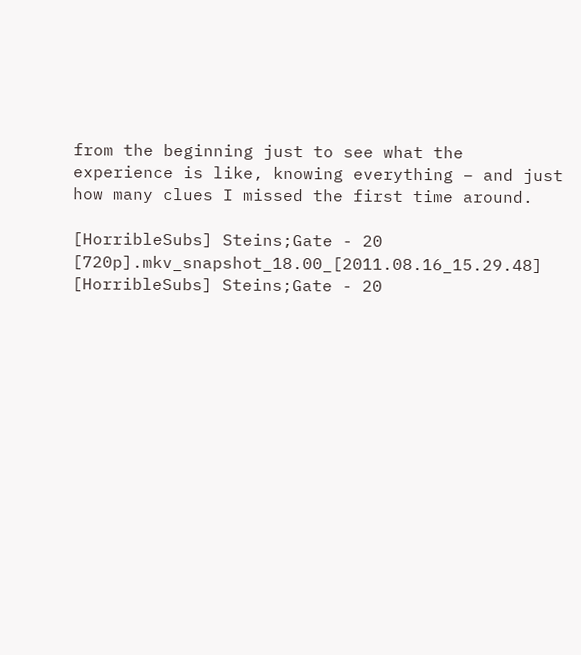from the beginning just to see what the experience is like, knowing everything – and just how many clues I missed the first time around.

[HorribleSubs] Steins;Gate - 20 [720p].mkv_snapshot_18.00_[2011.08.16_15.29.48] [HorribleSubs] Steins;Gate - 20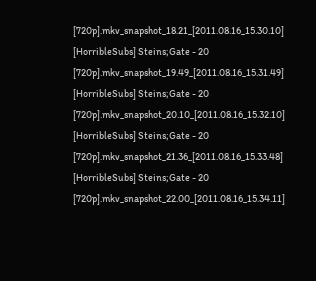[720p].mkv_snapshot_18.21_[2011.08.16_15.30.10] [HorribleSubs] Steins;Gate - 20 [720p].mkv_snapshot_19.49_[2011.08.16_15.31.49]
[HorribleSubs] Steins;Gate - 20 [720p].mkv_snapshot_20.10_[2011.08.16_15.32.10] [HorribleSubs] Steins;Gate - 20 [720p].mkv_snapshot_21.36_[2011.08.16_15.33.48] [HorribleSubs] Steins;Gate - 20 [720p].mkv_snapshot_22.00_[2011.08.16_15.34.11]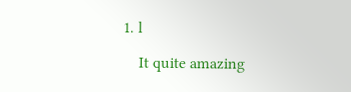1. l

    It quite amazing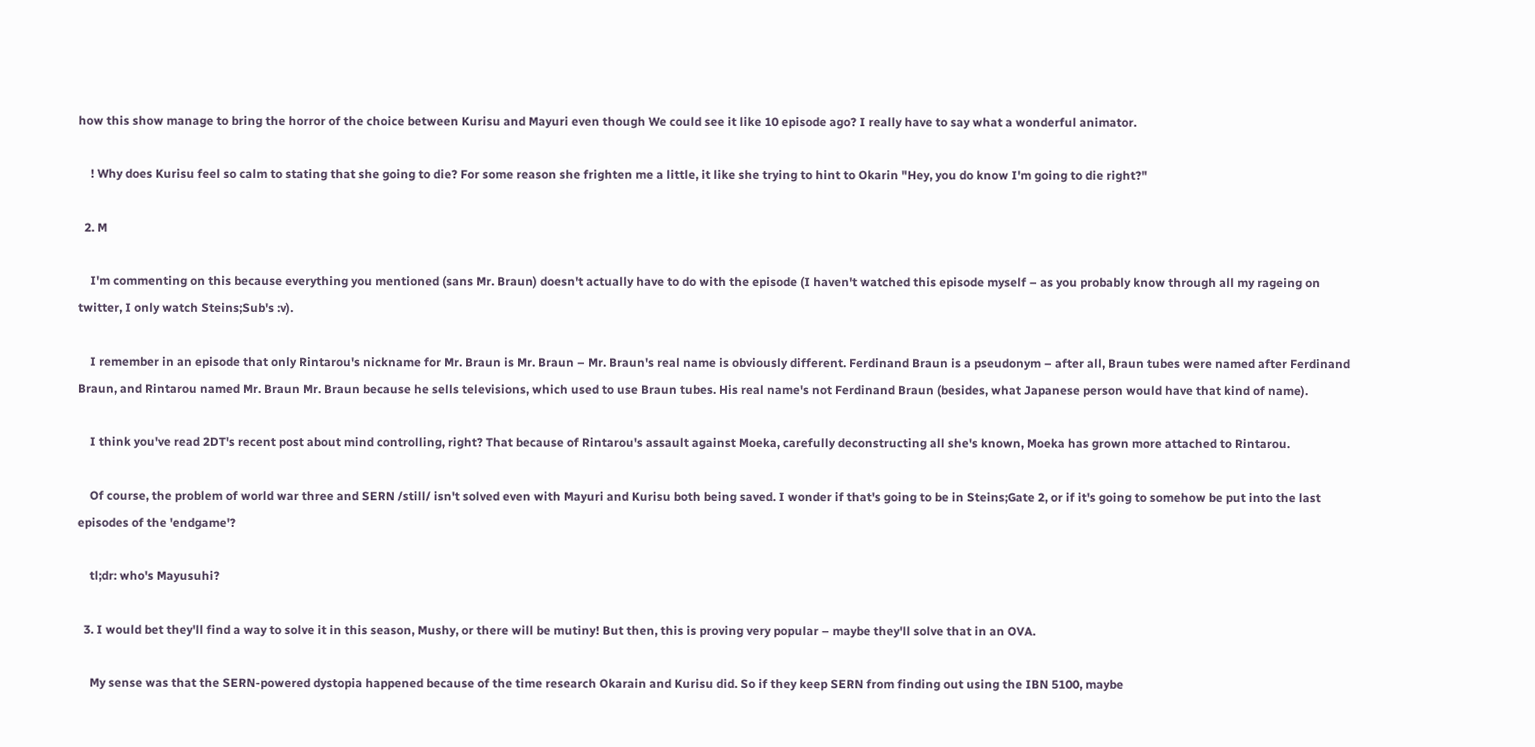how this show manage to bring the horror of the choice between Kurisu and Mayuri even though We could see it like 10 episode ago? I really have to say what a wonderful animator.

    ! Why does Kurisu feel so calm to stating that she going to die? For some reason she frighten me a little, it like she trying to hint to Okarin "Hey, you do know I'm going to die right?"

  2. M

    I'm commenting on this because everything you mentioned (sans Mr. Braun) doesn't actually have to do with the episode (I haven't watched this episode myself – as you probably know through all my rageing on twitter, I only watch Steins;Sub's :v).

    I remember in an episode that only Rintarou's nickname for Mr. Braun is Mr. Braun – Mr. Braun's real name is obviously different. Ferdinand Braun is a pseudonym – after all, Braun tubes were named after Ferdinand Braun, and Rintarou named Mr. Braun Mr. Braun because he sells televisions, which used to use Braun tubes. His real name's not Ferdinand Braun (besides, what Japanese person would have that kind of name).

    I think you've read 2DT's recent post about mind controlling, right? That because of Rintarou's assault against Moeka, carefully deconstructing all she's known, Moeka has grown more attached to Rintarou.

    Of course, the problem of world war three and SERN /still/ isn't solved even with Mayuri and Kurisu both being saved. I wonder if that's going to be in Steins;Gate 2, or if it's going to somehow be put into the last episodes of the 'endgame'?

    tl;dr: who's Mayusuhi?

  3. I would bet they'll find a way to solve it in this season, Mushy, or there will be mutiny! But then, this is proving very popular – maybe they'll solve that in an OVA.

    My sense was that the SERN-powered dystopia happened because of the time research Okarain and Kurisu did. So if they keep SERN from finding out using the IBN 5100, maybe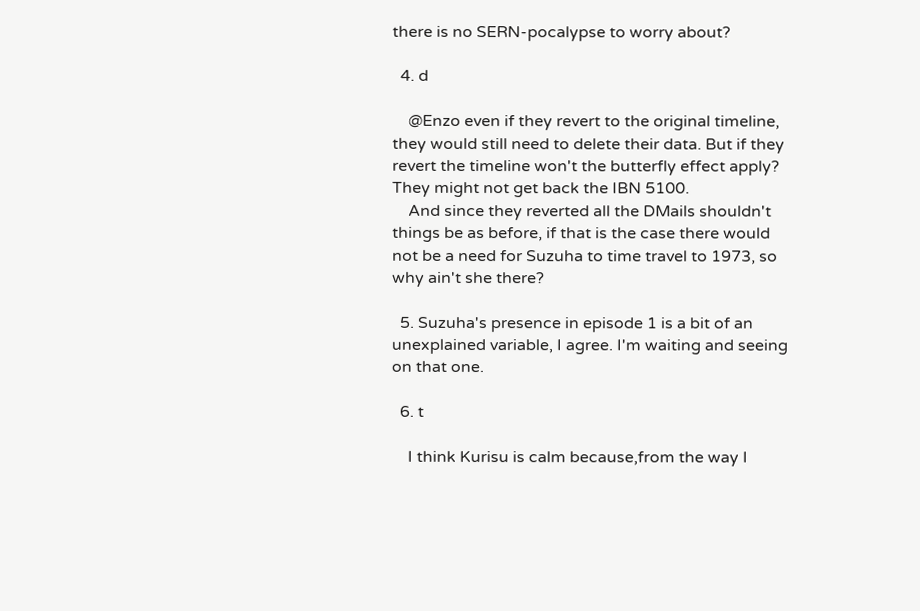there is no SERN-pocalypse to worry about?

  4. d

    @Enzo even if they revert to the original timeline, they would still need to delete their data. But if they revert the timeline won't the butterfly effect apply? They might not get back the IBN 5100.
    And since they reverted all the DMails shouldn't things be as before, if that is the case there would not be a need for Suzuha to time travel to 1973, so why ain't she there?

  5. Suzuha's presence in episode 1 is a bit of an unexplained variable, I agree. I'm waiting and seeing on that one.

  6. t

    I think Kurisu is calm because,from the way I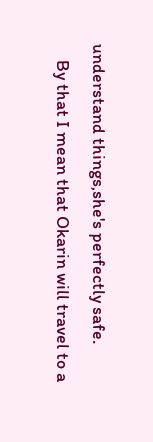understand things,she's perfectly safe.
    By that I mean that Okarin will travel to a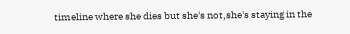timeline where she dies but she's not,she's staying in the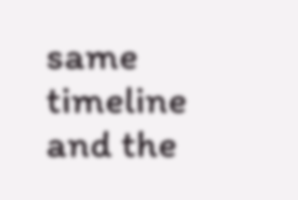same timeline and the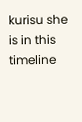kurisu she is in this timeline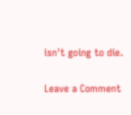isn't going to die.

Leave a Comment